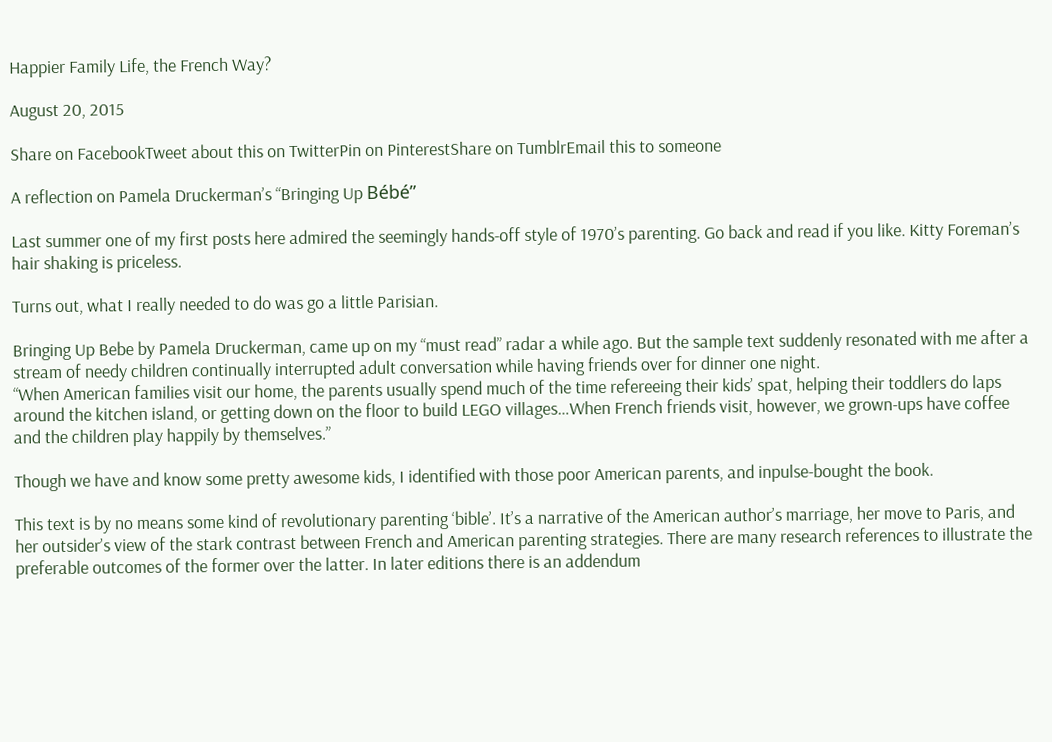Happier Family Life, the French Way?

August 20, 2015

Share on FacebookTweet about this on TwitterPin on PinterestShare on TumblrEmail this to someone

A reflection on Pamela Druckerman’s “Bringing Up Bébé”

Last summer one of my first posts here admired the seemingly hands-off style of 1970’s parenting. Go back and read if you like. Kitty Foreman’s hair shaking is priceless.

Turns out, what I really needed to do was go a little Parisian.

Bringing Up Bebe by Pamela Druckerman, came up on my “must read” radar a while ago. But the sample text suddenly resonated with me after a stream of needy children continually interrupted adult conversation while having friends over for dinner one night.
“When American families visit our home, the parents usually spend much of the time refereeing their kids’ spat, helping their toddlers do laps around the kitchen island, or getting down on the floor to build LEGO villages…When French friends visit, however, we grown-ups have coffee and the children play happily by themselves.”

Though we have and know some pretty awesome kids, I identified with those poor American parents, and inpulse-bought the book.

This text is by no means some kind of revolutionary parenting ‘bible’. It’s a narrative of the American author’s marriage, her move to Paris, and her outsider’s view of the stark contrast between French and American parenting strategies. There are many research references to illustrate the preferable outcomes of the former over the latter. In later editions there is an addendum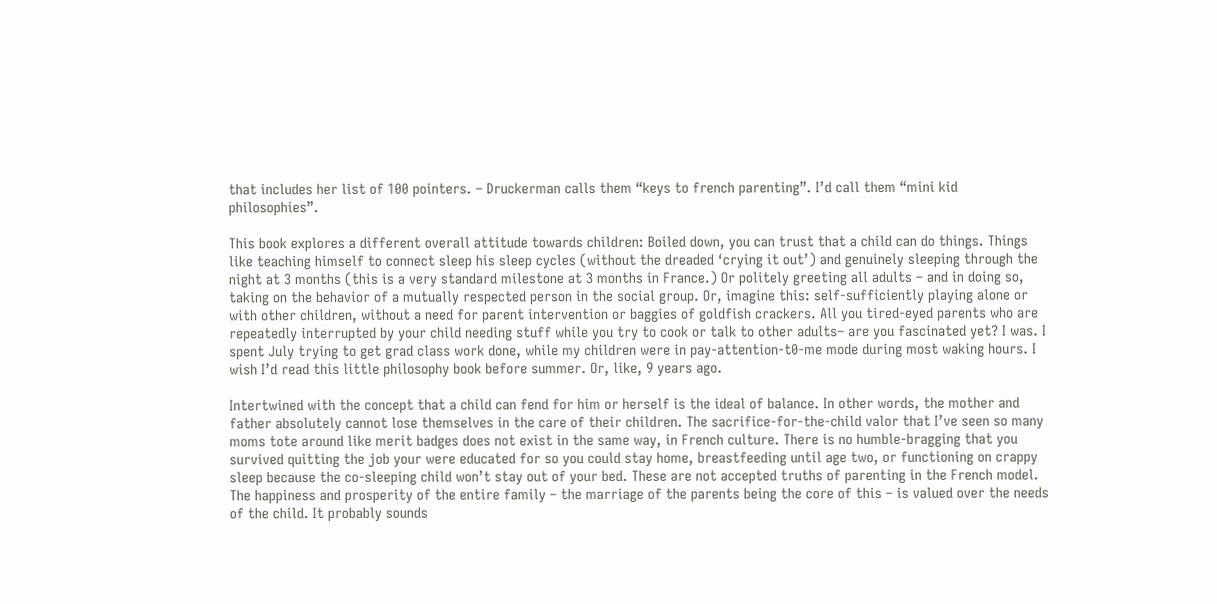that includes her list of 100 pointers. – Druckerman calls them “keys to french parenting”. I’d call them “mini kid philosophies”.

This book explores a different overall attitude towards children: Boiled down, you can trust that a child can do things. Things like teaching himself to connect sleep his sleep cycles (without the dreaded ‘crying it out’) and genuinely sleeping through the night at 3 months (this is a very standard milestone at 3 months in France.) Or politely greeting all adults – and in doing so, taking on the behavior of a mutually respected person in the social group. Or, imagine this: self-sufficiently playing alone or with other children, without a need for parent intervention or baggies of goldfish crackers. All you tired-eyed parents who are repeatedly interrupted by your child needing stuff while you try to cook or talk to other adults– are you fascinated yet? I was. I spent July trying to get grad class work done, while my children were in pay-attention-t0-me mode during most waking hours. I wish I’d read this little philosophy book before summer. Or, like, 9 years ago.

Intertwined with the concept that a child can fend for him or herself is the ideal of balance. In other words, the mother and father absolutely cannot lose themselves in the care of their children. The sacrifice-for-the-child valor that I’ve seen so many moms tote around like merit badges does not exist in the same way, in French culture. There is no humble-bragging that you survived quitting the job your were educated for so you could stay home, breastfeeding until age two, or functioning on crappy sleep because the co-sleeping child won’t stay out of your bed. These are not accepted truths of parenting in the French model. The happiness and prosperity of the entire family – the marriage of the parents being the core of this – is valued over the needs of the child. It probably sounds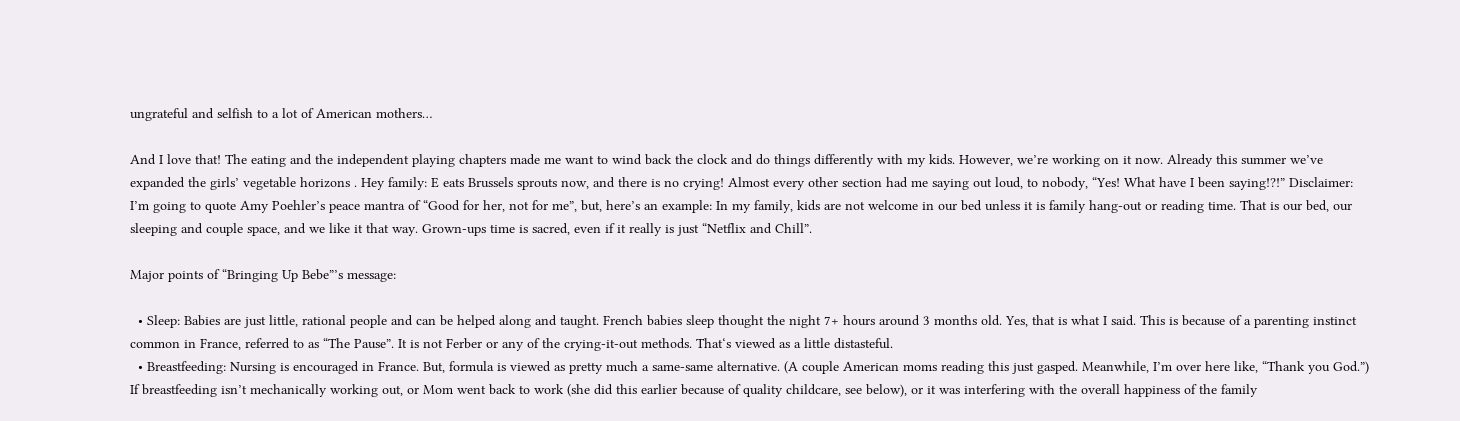ungrateful and selfish to a lot of American mothers…

And I love that! The eating and the independent playing chapters made me want to wind back the clock and do things differently with my kids. However, we’re working on it now. Already this summer we’ve expanded the girls’ vegetable horizons . Hey family: E eats Brussels sprouts now, and there is no crying! Almost every other section had me saying out loud, to nobody, “Yes! What have I been saying!?!” Disclaimer: I’m going to quote Amy Poehler’s peace mantra of “Good for her, not for me”, but, here’s an example: In my family, kids are not welcome in our bed unless it is family hang-out or reading time. That is our bed, our sleeping and couple space, and we like it that way. Grown-ups time is sacred, even if it really is just “Netflix and Chill”.

Major points of “Bringing Up Bebe”’s message:

  • Sleep: Babies are just little, rational people and can be helped along and taught. French babies sleep thought the night 7+ hours around 3 months old. Yes, that is what I said. This is because of a parenting instinct common in France, referred to as “The Pause”. It is not Ferber or any of the crying-it-out methods. That‘s viewed as a little distasteful.
  • Breastfeeding: Nursing is encouraged in France. But, formula is viewed as pretty much a same-same alternative. (A couple American moms reading this just gasped. Meanwhile, I’m over here like, “Thank you God.”) If breastfeeding isn’t mechanically working out, or Mom went back to work (she did this earlier because of quality childcare, see below), or it was interfering with the overall happiness of the family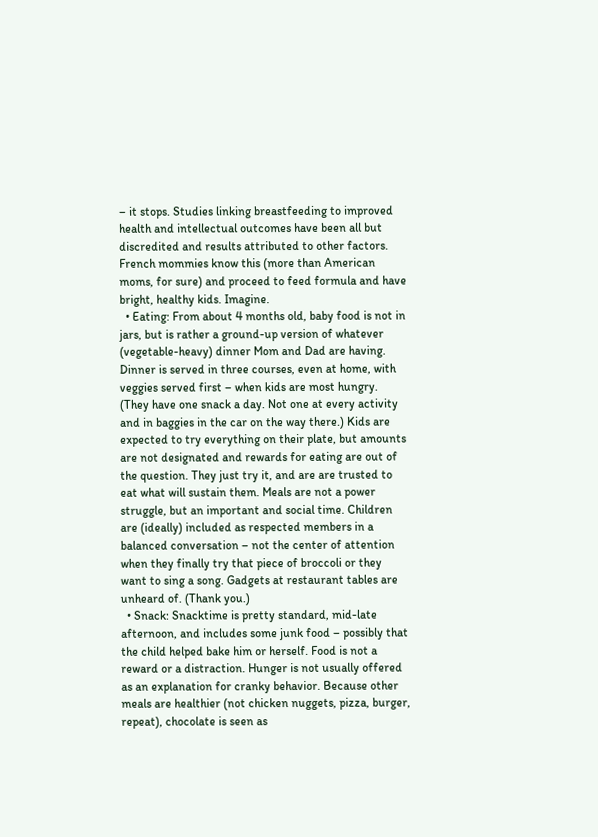– it stops. Studies linking breastfeeding to improved health and intellectual outcomes have been all but discredited and results attributed to other factors. French mommies know this (more than American moms, for sure) and proceed to feed formula and have bright, healthy kids. Imagine.
  • Eating: From about 4 months old, baby food is not in jars, but is rather a ground-up version of whatever (vegetable-heavy) dinner Mom and Dad are having. Dinner is served in three courses, even at home, with veggies served first – when kids are most hungry. (They have one snack a day. Not one at every activity and in baggies in the car on the way there.) Kids are expected to try everything on their plate, but amounts are not designated and rewards for eating are out of the question. They just try it, and are are trusted to eat what will sustain them. Meals are not a power struggle, but an important and social time. Children are (ideally) included as respected members in a balanced conversation – not the center of attention when they finally try that piece of broccoli or they want to sing a song. Gadgets at restaurant tables are unheard of. (Thank you.)
  • Snack: Snacktime is pretty standard, mid-late afternoon, and includes some junk food – possibly that the child helped bake him or herself. Food is not a reward or a distraction. Hunger is not usually offered as an explanation for cranky behavior. Because other meals are healthier (not chicken nuggets, pizza, burger, repeat), chocolate is seen as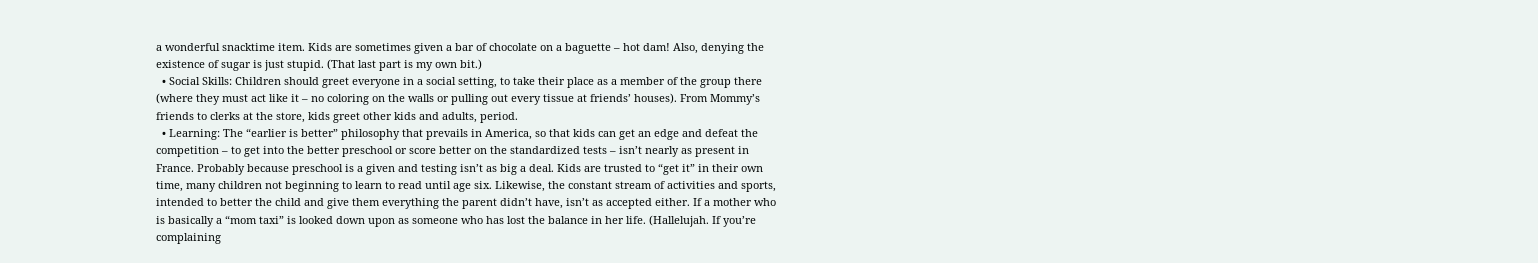a wonderful snacktime item. Kids are sometimes given a bar of chocolate on a baguette – hot dam! Also, denying the existence of sugar is just stupid. (That last part is my own bit.)
  • Social Skills: Children should greet everyone in a social setting, to take their place as a member of the group there (where they must act like it – no coloring on the walls or pulling out every tissue at friends’ houses). From Mommy’s friends to clerks at the store, kids greet other kids and adults, period.
  • Learning: The “earlier is better” philosophy that prevails in America, so that kids can get an edge and defeat the competition – to get into the better preschool or score better on the standardized tests – isn’t nearly as present in France. Probably because preschool is a given and testing isn’t as big a deal. Kids are trusted to “get it” in their own time, many children not beginning to learn to read until age six. Likewise, the constant stream of activities and sports, intended to better the child and give them everything the parent didn’t have, isn’t as accepted either. If a mother who is basically a “mom taxi” is looked down upon as someone who has lost the balance in her life. (Hallelujah. If you’re complaining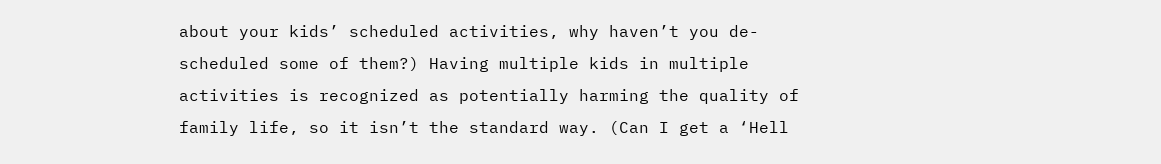about your kids’ scheduled activities, why haven’t you de-scheduled some of them?) Having multiple kids in multiple activities is recognized as potentially harming the quality of family life, so it isn’t the standard way. (Can I get a ‘Hell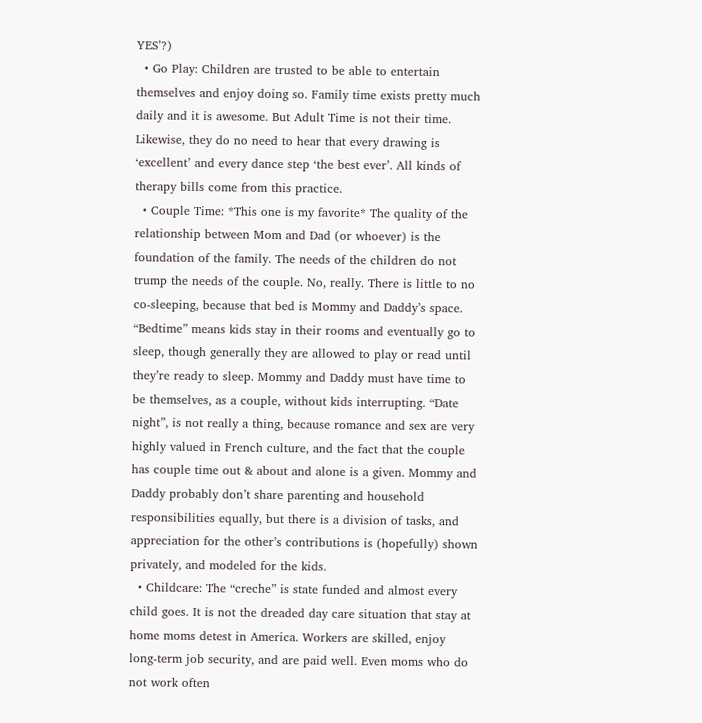YES’?)
  • Go Play: Children are trusted to be able to entertain themselves and enjoy doing so. Family time exists pretty much daily and it is awesome. But Adult Time is not their time. Likewise, they do no need to hear that every drawing is ‘excellent’ and every dance step ‘the best ever’. All kinds of therapy bills come from this practice.
  • Couple Time: *This one is my favorite* The quality of the relationship between Mom and Dad (or whoever) is the foundation of the family. The needs of the children do not trump the needs of the couple. No, really. There is little to no co-sleeping, because that bed is Mommy and Daddy’s space. “Bedtime” means kids stay in their rooms and eventually go to sleep, though generally they are allowed to play or read until they’re ready to sleep. Mommy and Daddy must have time to be themselves, as a couple, without kids interrupting. “Date night”, is not really a thing, because romance and sex are very highly valued in French culture, and the fact that the couple has couple time out & about and alone is a given. Mommy and Daddy probably don’t share parenting and household responsibilities equally, but there is a division of tasks, and appreciation for the other’s contributions is (hopefully) shown privately, and modeled for the kids.
  • Childcare: The “creche” is state funded and almost every child goes. It is not the dreaded day care situation that stay at home moms detest in America. Workers are skilled, enjoy long-term job security, and are paid well. Even moms who do not work often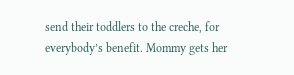send their toddlers to the creche, for everybody’s benefit. Mommy gets her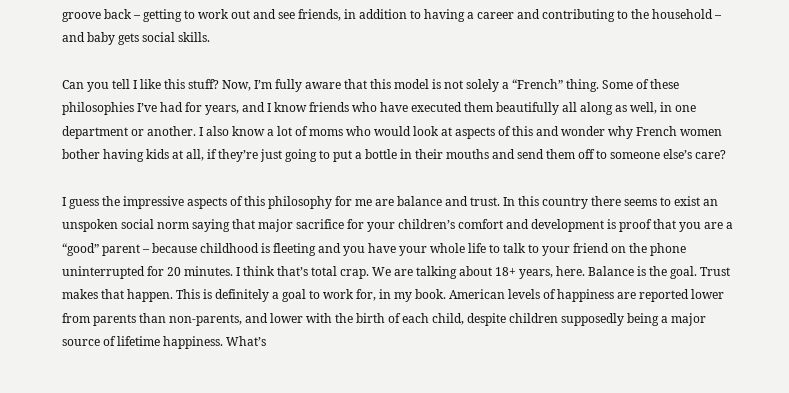groove back – getting to work out and see friends, in addition to having a career and contributing to the household – and baby gets social skills.

Can you tell I like this stuff? Now, I’m fully aware that this model is not solely a “French” thing. Some of these philosophies I’ve had for years, and I know friends who have executed them beautifully all along as well, in one department or another. I also know a lot of moms who would look at aspects of this and wonder why French women bother having kids at all, if they’re just going to put a bottle in their mouths and send them off to someone else’s care?

I guess the impressive aspects of this philosophy for me are balance and trust. In this country there seems to exist an unspoken social norm saying that major sacrifice for your children’s comfort and development is proof that you are a “good” parent – because childhood is fleeting and you have your whole life to talk to your friend on the phone uninterrupted for 20 minutes. I think that’s total crap. We are talking about 18+ years, here. Balance is the goal. Trust makes that happen. This is definitely a goal to work for, in my book. American levels of happiness are reported lower from parents than non-parents, and lower with the birth of each child, despite children supposedly being a major source of lifetime happiness. What’s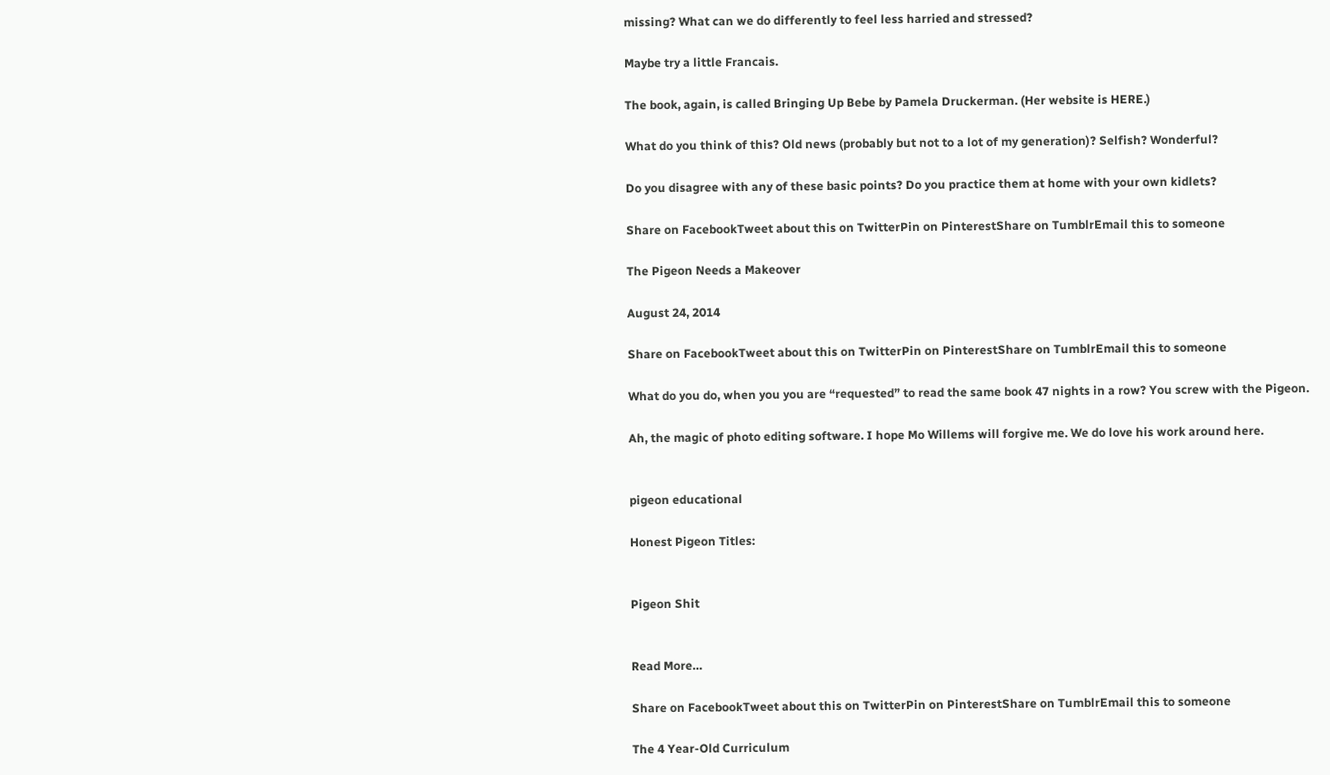missing? What can we do differently to feel less harried and stressed?

Maybe try a little Francais.

The book, again, is called Bringing Up Bebe by Pamela Druckerman. (Her website is HERE.)

What do you think of this? Old news (probably but not to a lot of my generation)? Selfish? Wonderful?

Do you disagree with any of these basic points? Do you practice them at home with your own kidlets?

Share on FacebookTweet about this on TwitterPin on PinterestShare on TumblrEmail this to someone

The Pigeon Needs a Makeover

August 24, 2014

Share on FacebookTweet about this on TwitterPin on PinterestShare on TumblrEmail this to someone

What do you do, when you you are “requested” to read the same book 47 nights in a row? You screw with the Pigeon.

Ah, the magic of photo editing software. I hope Mo Willems will forgive me. We do love his work around here.


pigeon educational

Honest Pigeon Titles:


Pigeon Shit


Read More…

Share on FacebookTweet about this on TwitterPin on PinterestShare on TumblrEmail this to someone

The 4 Year-Old Curriculum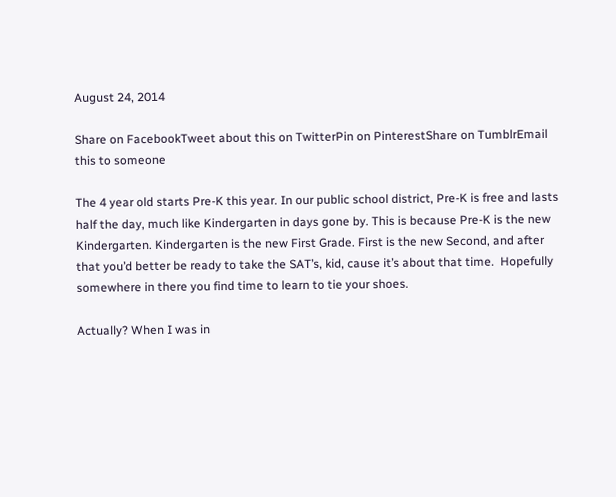August 24, 2014

Share on FacebookTweet about this on TwitterPin on PinterestShare on TumblrEmail this to someone

The 4 year old starts Pre-K this year. In our public school district, Pre-K is free and lasts half the day, much like Kindergarten in days gone by. This is because Pre-K is the new Kindergarten. Kindergarten is the new First Grade. First is the new Second, and after that you’d better be ready to take the SAT’s, kid, cause it’s about that time.  Hopefully somewhere in there you find time to learn to tie your shoes.

Actually? When I was in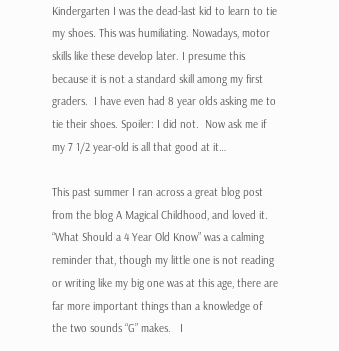Kindergarten I was the dead-last kid to learn to tie my shoes. This was humiliating. Nowadays, motor skills like these develop later. I presume this because it is not a standard skill among my first graders.  I have even had 8 year olds asking me to tie their shoes. Spoiler: I did not.  Now ask me if my 7 1/2 year-old is all that good at it…

This past summer I ran across a great blog post from the blog A Magical Childhood, and loved it. “What Should a 4 Year Old Know” was a calming reminder that, though my little one is not reading or writing like my big one was at this age, there are far more important things than a knowledge of the two sounds “G” makes.   I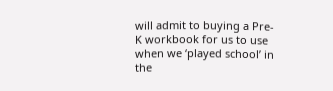will admit to buying a Pre-K workbook for us to use when we ‘played school’ in the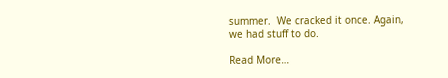summer.  We cracked it once. Again, we had stuff to do.

Read More…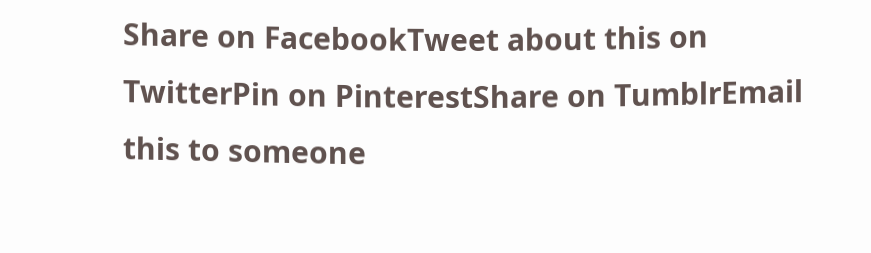Share on FacebookTweet about this on TwitterPin on PinterestShare on TumblrEmail this to someone